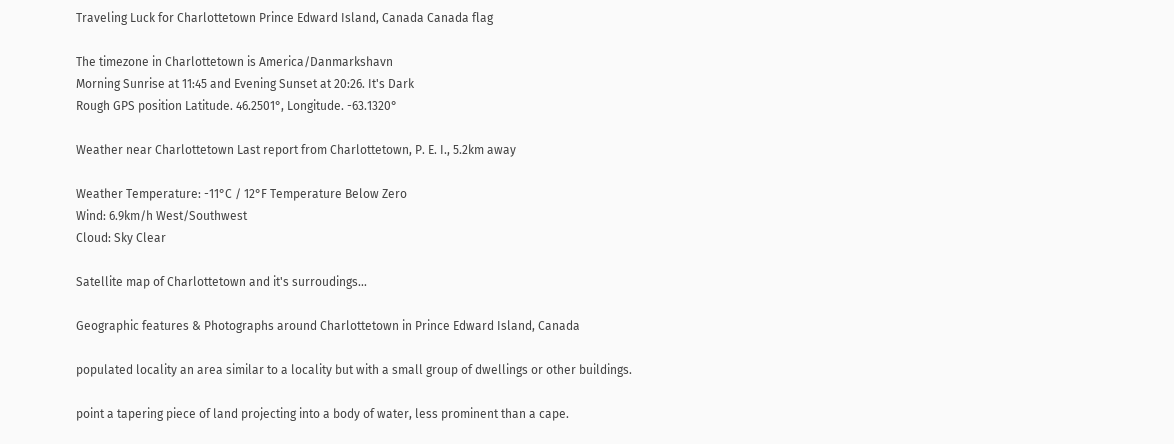Traveling Luck for Charlottetown Prince Edward Island, Canada Canada flag

The timezone in Charlottetown is America/Danmarkshavn
Morning Sunrise at 11:45 and Evening Sunset at 20:26. It's Dark
Rough GPS position Latitude. 46.2501°, Longitude. -63.1320°

Weather near Charlottetown Last report from Charlottetown, P. E. I., 5.2km away

Weather Temperature: -11°C / 12°F Temperature Below Zero
Wind: 6.9km/h West/Southwest
Cloud: Sky Clear

Satellite map of Charlottetown and it's surroudings...

Geographic features & Photographs around Charlottetown in Prince Edward Island, Canada

populated locality an area similar to a locality but with a small group of dwellings or other buildings.

point a tapering piece of land projecting into a body of water, less prominent than a cape.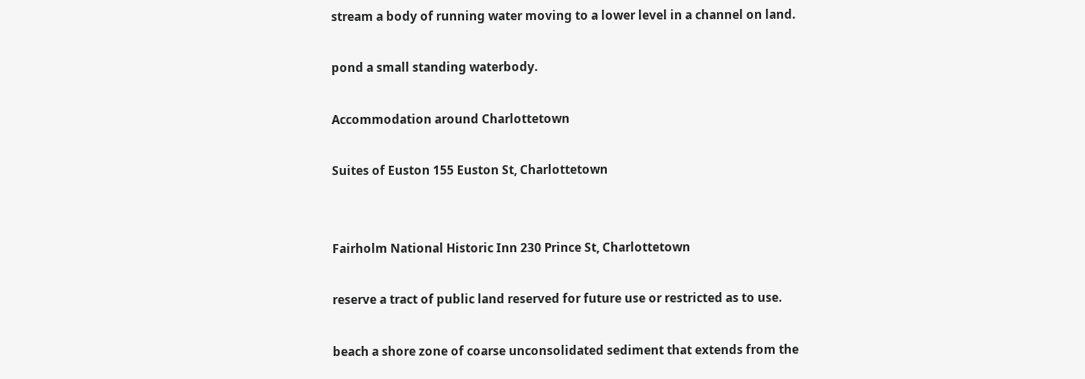stream a body of running water moving to a lower level in a channel on land.

pond a small standing waterbody.

Accommodation around Charlottetown

Suites of Euston 155 Euston St, Charlottetown


Fairholm National Historic Inn 230 Prince St, Charlottetown

reserve a tract of public land reserved for future use or restricted as to use.

beach a shore zone of coarse unconsolidated sediment that extends from the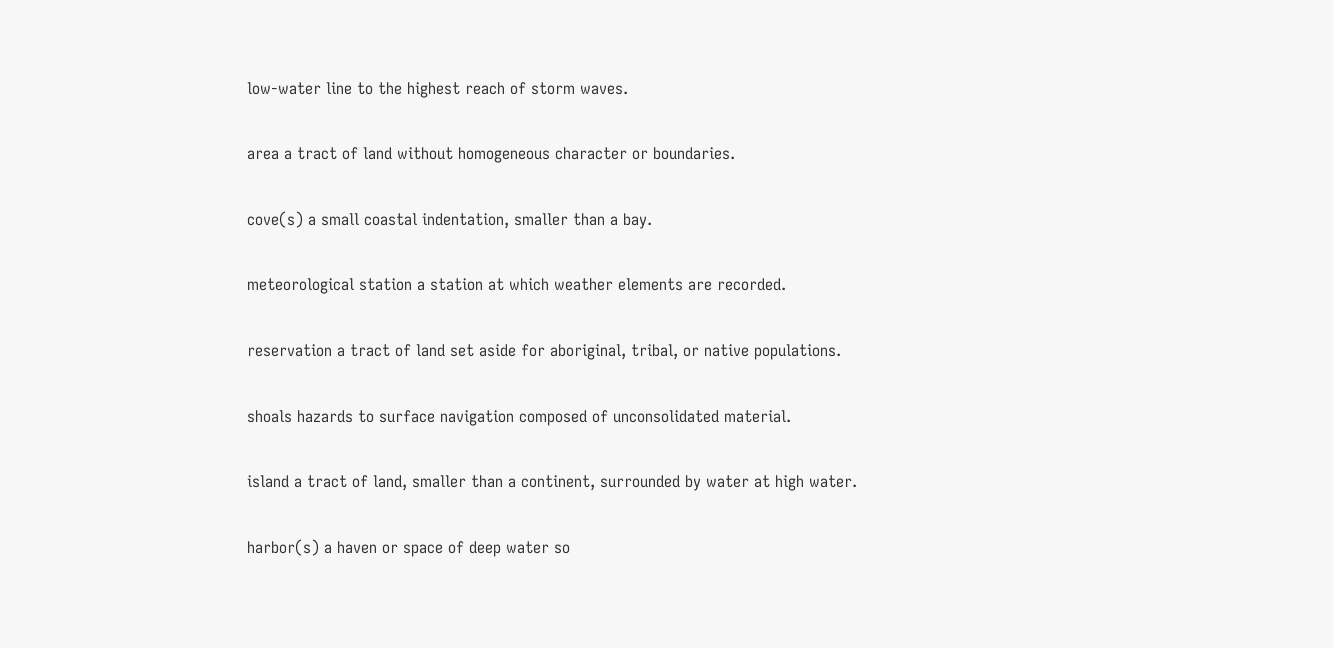low-water line to the highest reach of storm waves.

area a tract of land without homogeneous character or boundaries.

cove(s) a small coastal indentation, smaller than a bay.

meteorological station a station at which weather elements are recorded.

reservation a tract of land set aside for aboriginal, tribal, or native populations.

shoals hazards to surface navigation composed of unconsolidated material.

island a tract of land, smaller than a continent, surrounded by water at high water.

harbor(s) a haven or space of deep water so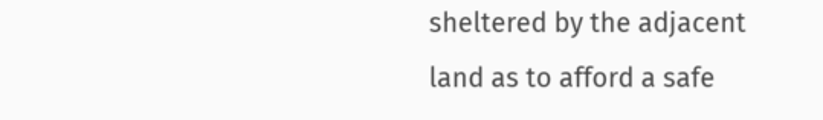sheltered by the adjacent land as to afford a safe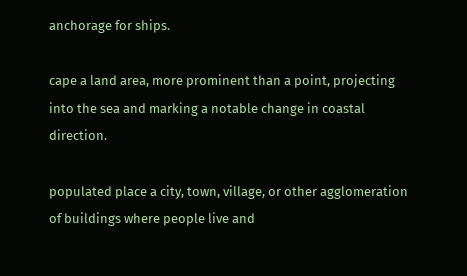anchorage for ships.

cape a land area, more prominent than a point, projecting into the sea and marking a notable change in coastal direction.

populated place a city, town, village, or other agglomeration of buildings where people live and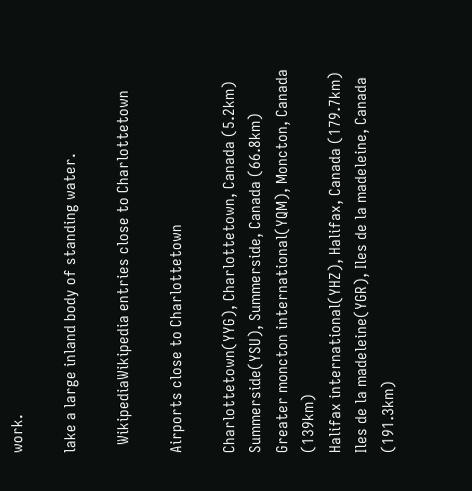work.

lake a large inland body of standing water.

  WikipediaWikipedia entries close to Charlottetown

Airports close to Charlottetown

Charlottetown(YYG), Charlottetown, Canada (5.2km)
Summerside(YSU), Summerside, Canada (66.8km)
Greater moncton international(YQM), Moncton, Canada (139km)
Halifax international(YHZ), Halifax, Canada (179.7km)
Iles de la madeleine(YGR), Iles de la madeleine, Canada (191.3km)